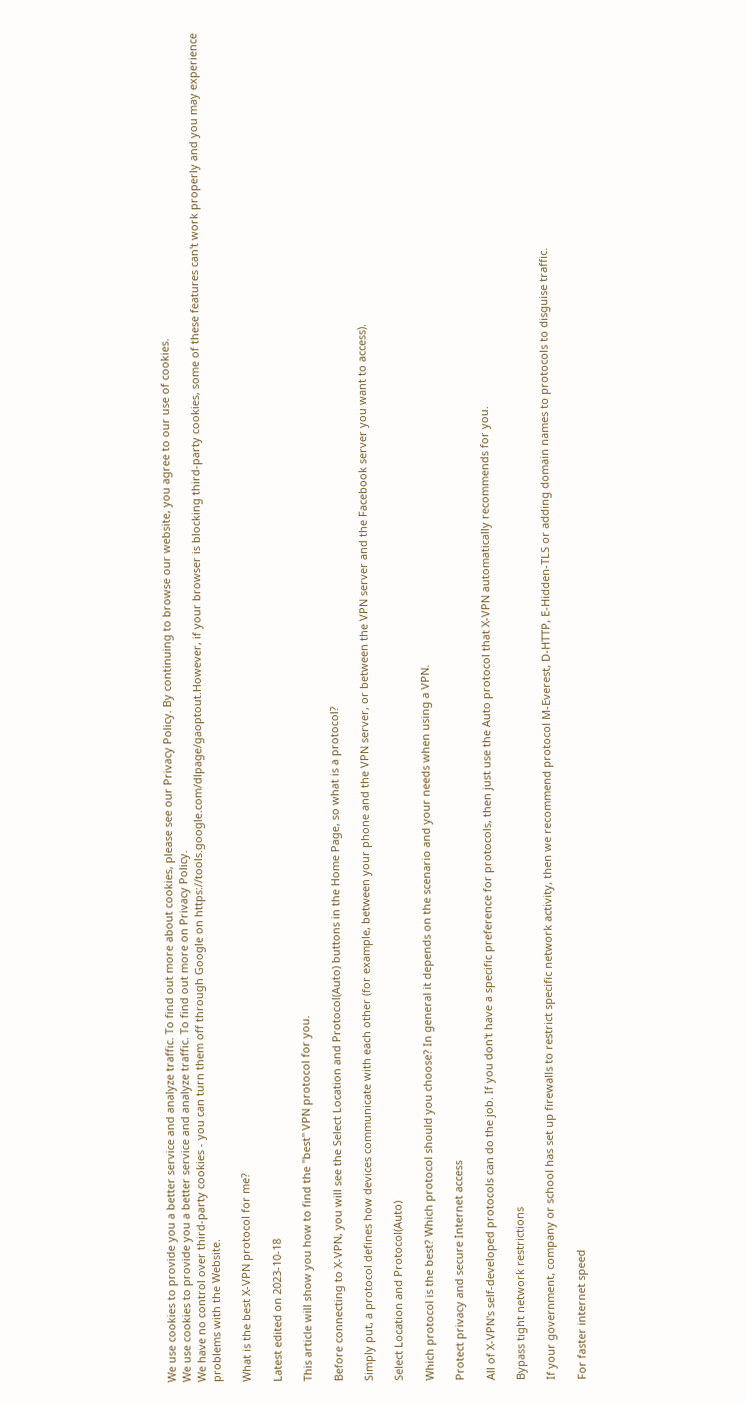We use cookies to provide you a better service and analyze traffic. To find out more about cookies, please see our Privacy Policy. By continuing to browse our website, you agree to our use of cookies.
We use cookies to provide you a better service and analyze traffic. To find out more on Privacy Policy.
We have no control over third-party cookies - you can turn them off through Google on https://tools.google.com/dlpage/gaoptout.However, if your browser is blocking third-party cookies, some of these features can't work properly and you may experience problems with the Website.

What is the best X-VPN protocol for me?

Latest edited on 2023-10-18

This article will show you how to find the "best" VPN protocol for you.

Before connecting to X-VPN, you will see the Select Location and Protocol(Auto) buttons in the Home Page, so what is a protocol?

Simply put, a protocol defines how devices communicate with each other (for example, between your phone and the VPN server, or between the VPN server and the Facebook server you want to access).

Select Location and Protocol(Auto)

Which protocol is the best? Which protocol should you choose? In general it depends on the scenario and your needs when using a VPN.

Protect privacy and secure Internet access

All of X-VPN's self-developed protocols can do the job. If you don't have a specific preference for protocols, then just use the Auto protocol that X-VPN automatically recommends for you.

Bypass tight network restrictions

If your government, company or school has set up firewalls to restrict specific network activity, then we recommend protocol M-Everest, D-HTTP, E-Hidden-TLS or adding domain names to protocols to disguise traffic.

For faster internet speed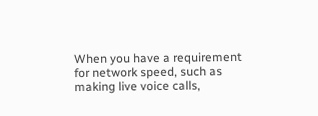When you have a requirement for network speed, such as making live voice calls,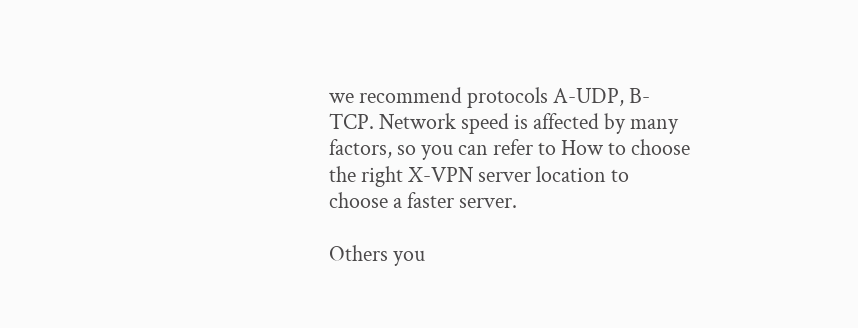we recommend protocols A-UDP, B-TCP. Network speed is affected by many factors, so you can refer to How to choose the right X-VPN server location to choose a faster server.

Others you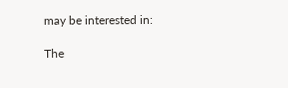may be interested in:

The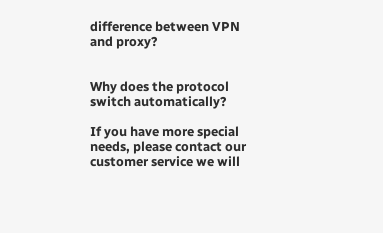difference between VPN and proxy?


Why does the protocol switch automatically?

If you have more special needs, please contact our customer service we will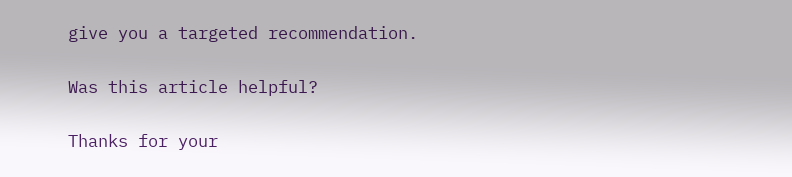give you a targeted recommendation.

Was this article helpful?

Thanks for your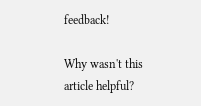feedback!

Why wasn't this article helpful?